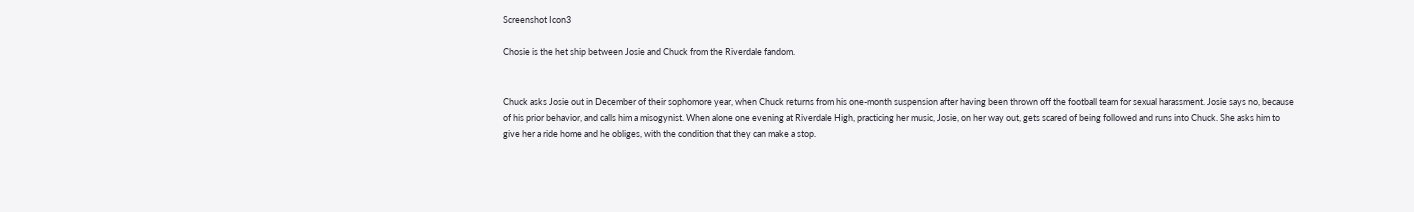Screenshot Icon3

Chosie is the het ship between Josie and Chuck from the Riverdale fandom.


Chuck asks Josie out in December of their sophomore year, when Chuck returns from his one-month suspension after having been thrown off the football team for sexual harassment. Josie says no, because of his prior behavior, and calls him a misogynist. When alone one evening at Riverdale High, practicing her music, Josie, on her way out, gets scared of being followed and runs into Chuck. She asks him to give her a ride home and he obliges, with the condition that they can make a stop.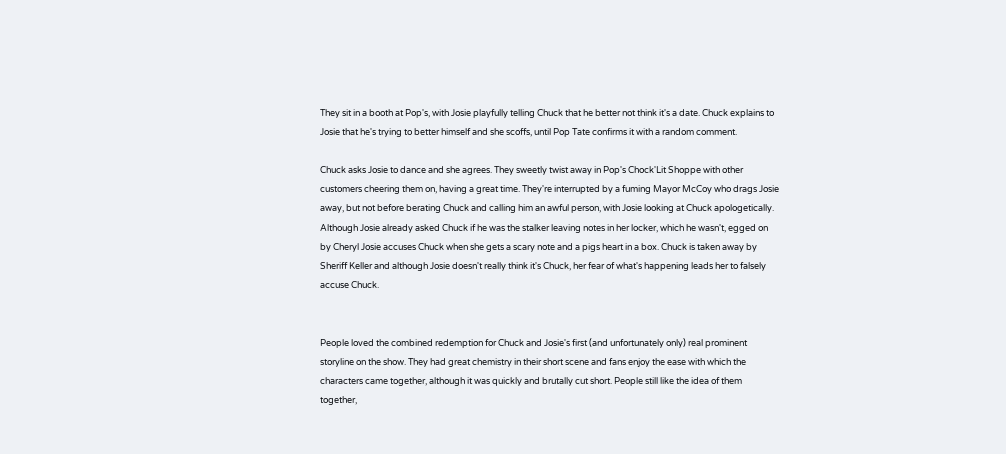They sit in a booth at Pop's, with Josie playfully telling Chuck that he better not think it's a date. Chuck explains to Josie that he's trying to better himself and she scoffs, until Pop Tate confirms it with a random comment.

Chuck asks Josie to dance and she agrees. They sweetly twist away in Pop's Chock'Lit Shoppe with other customers cheering them on, having a great time. They're interrupted by a fuming Mayor McCoy who drags Josie away, but not before berating Chuck and calling him an awful person, with Josie looking at Chuck apologetically. Although Josie already asked Chuck if he was the stalker leaving notes in her locker, which he wasn't, egged on by Cheryl Josie accuses Chuck when she gets a scary note and a pigs heart in a box. Chuck is taken away by Sheriff Keller and although Josie doesn't really think it's Chuck, her fear of what's happening leads her to falsely accuse Chuck.


People loved the combined redemption for Chuck and Josie's first (and unfortunately only) real prominent storyline on the show. They had great chemistry in their short scene and fans enjoy the ease with which the characters came together, although it was quickly and brutally cut short. People still like the idea of them together,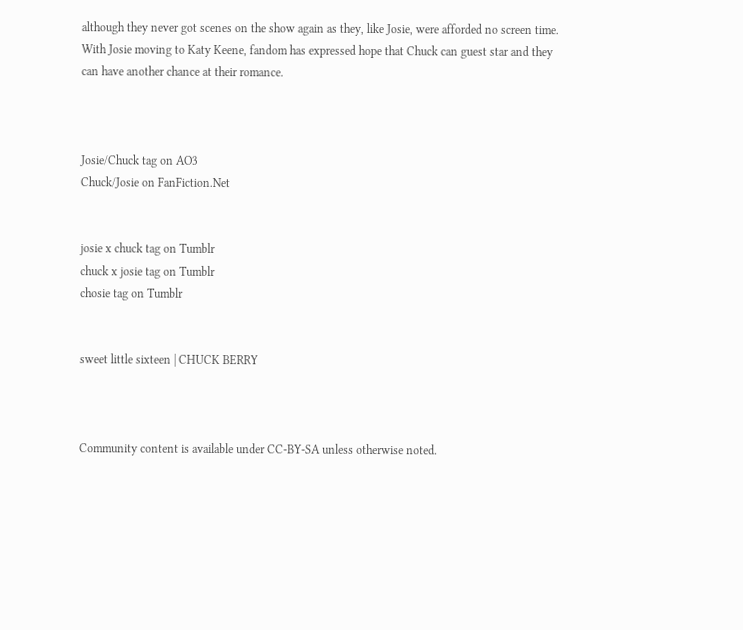although they never got scenes on the show again as they, like Josie, were afforded no screen time. With Josie moving to Katy Keene, fandom has expressed hope that Chuck can guest star and they can have another chance at their romance.



Josie/Chuck tag on AO3
Chuck/Josie on FanFiction.Net


josie x chuck tag on Tumblr
chuck x josie tag on Tumblr
chosie tag on Tumblr


sweet little sixteen | CHUCK BERRY



Community content is available under CC-BY-SA unless otherwise noted.